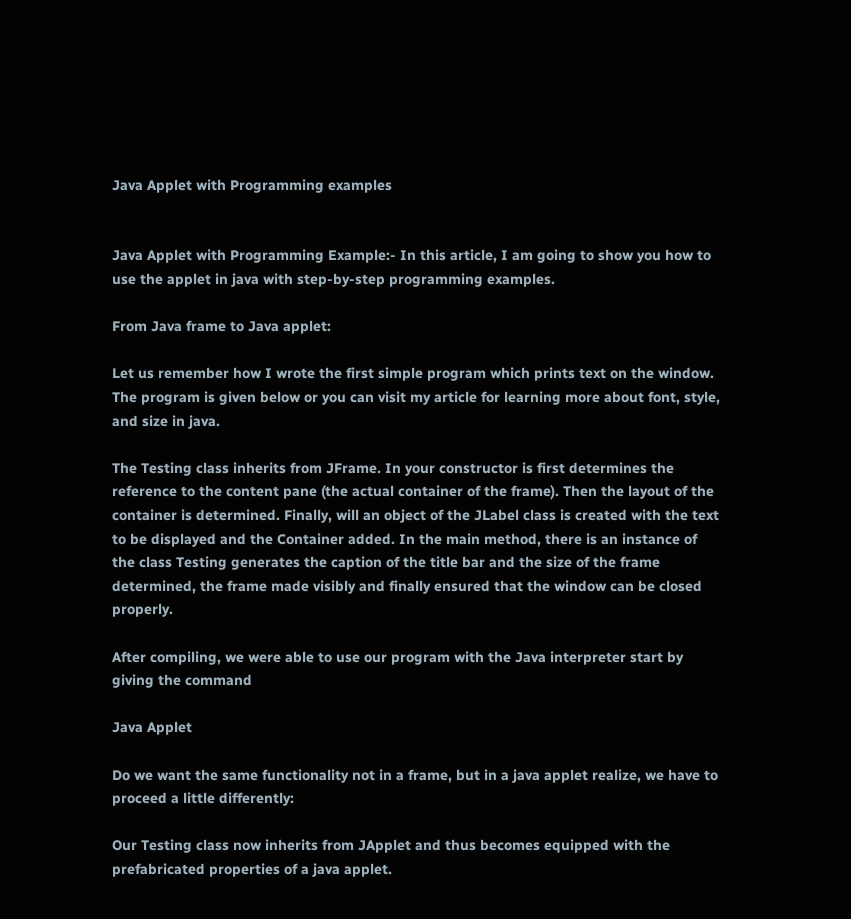Java Applet with Programming examples


Java Applet with Programming Example:- In this article, I am going to show you how to use the applet in java with step-by-step programming examples.

From Java frame to Java applet:

Let us remember how I wrote the first simple program which prints text on the window. The program is given below or you can visit my article for learning more about font, style, and size in java.

The Testing class inherits from JFrame. In your constructor is first determines the reference to the content pane (the actual container of the frame). Then the layout of the container is determined. Finally, will an object of the JLabel class is created with the text to be displayed and the Container added. In the main method, there is an instance of the class Testing generates the caption of the title bar and the size of the frame determined, the frame made visibly and finally ensured that the window can be closed properly.

After compiling, we were able to use our program with the Java interpreter start by giving the command

Java Applet

Do we want the same functionality not in a frame, but in a java applet realize, we have to proceed a little differently:

Our Testing class now inherits from JApplet and thus becomes equipped with the prefabricated properties of a java applet.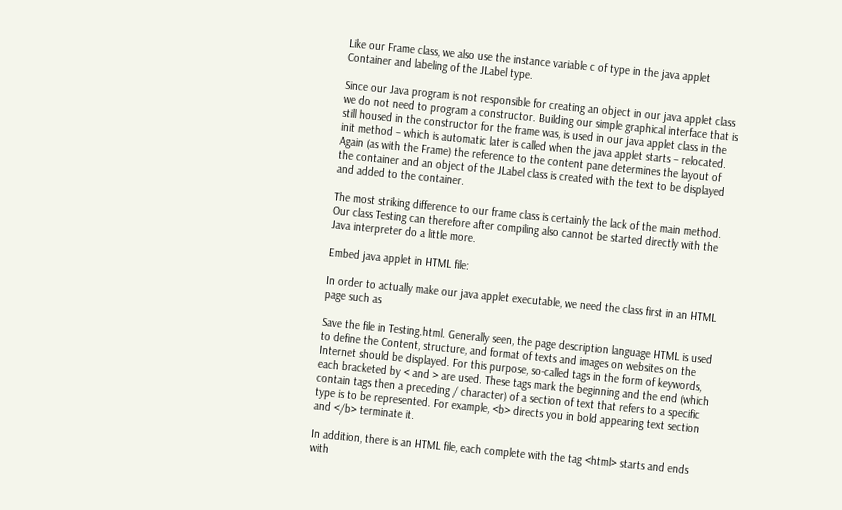Like our Frame class, we also use the instance variable c of type in the java applet Container and labeling of the JLabel type.

Since our Java program is not responsible for creating an object in our java applet class we do not need to program a constructor. Building our simple graphical interface that is still housed in the constructor for the frame was, is used in our java applet class in the init method – which is automatic later is called when the java applet starts – relocated. Again (as with the Frame) the reference to the content pane determines the layout of the container and an object of the JLabel class is created with the text to be displayed and added to the container.

The most striking difference to our frame class is certainly the lack of the main method. Our class Testing can therefore after compiling also cannot be started directly with the Java interpreter do a little more.

Embed java applet in HTML file:

In order to actually make our java applet executable, we need the class first in an HTML page such as

Save the file in Testing.html. Generally seen, the page description language HTML is used to define the Content, structure, and format of texts and images on websites on the Internet should be displayed. For this purpose, so-called tags in the form of keywords, each bracketed by < and > are used. These tags mark the beginning and the end (which contain tags then a preceding / character) of a section of text that refers to a specific type is to be represented. For example, <b> directs you in bold appearing text section and </b> terminate it.

In addition, there is an HTML file, each complete with the tag <html> starts and ends with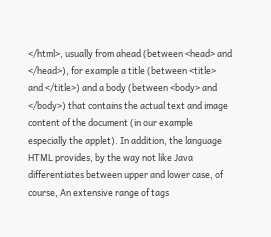</html>, usually from ahead (between <head> and </head>), for example a title (between <title> and </title>) and a body (between <body> and </body>) that contains the actual text and image content of the document (in our example especially the applet). In addition, the language HTML provides, by the way not like Java differentiates between upper and lower case, of course, An extensive range of tags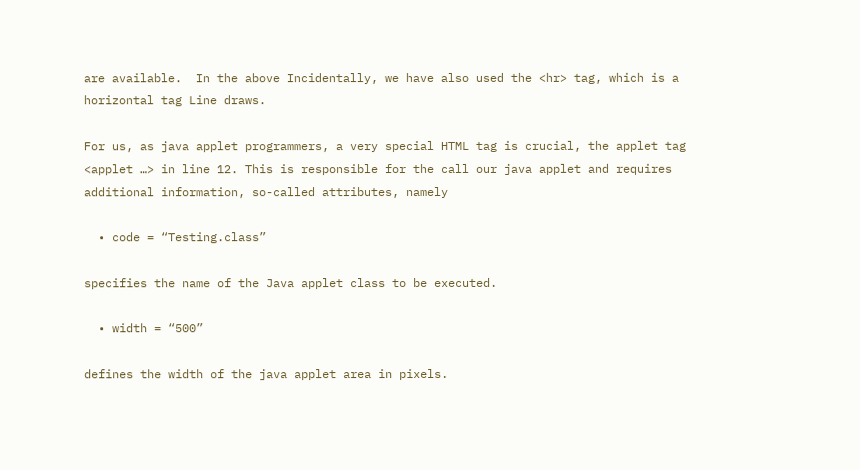are available.  In the above Incidentally, we have also used the <hr> tag, which is a horizontal tag Line draws.

For us, as java applet programmers, a very special HTML tag is crucial, the applet tag <applet …> in line 12. This is responsible for the call our java applet and requires additional information, so-called attributes, namely

  • code = “Testing.class”

specifies the name of the Java applet class to be executed.

  • width = “500”

defines the width of the java applet area in pixels.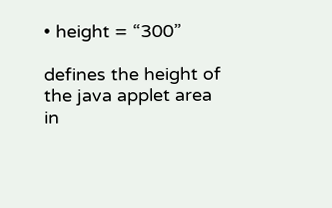• height = “300”

defines the height of the java applet area in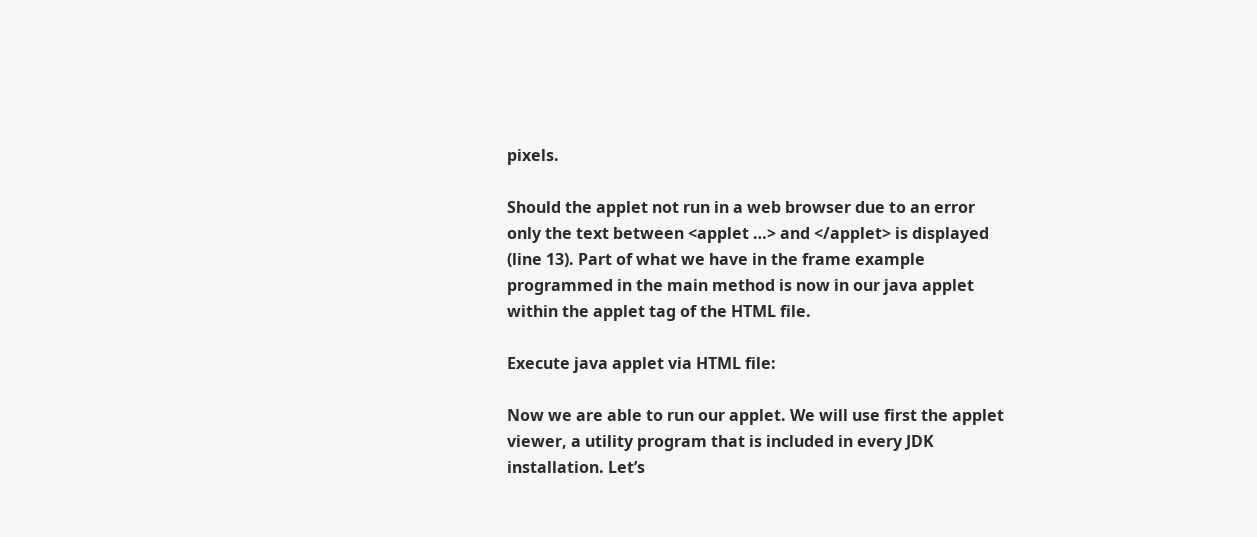pixels.

Should the applet not run in a web browser due to an error only the text between <applet …> and </applet> is displayed (line 13). Part of what we have in the frame example programmed in the main method is now in our java applet within the applet tag of the HTML file.

Execute java applet via HTML file:

Now we are able to run our applet. We will use first the applet viewer, a utility program that is included in every JDK installation. Let’s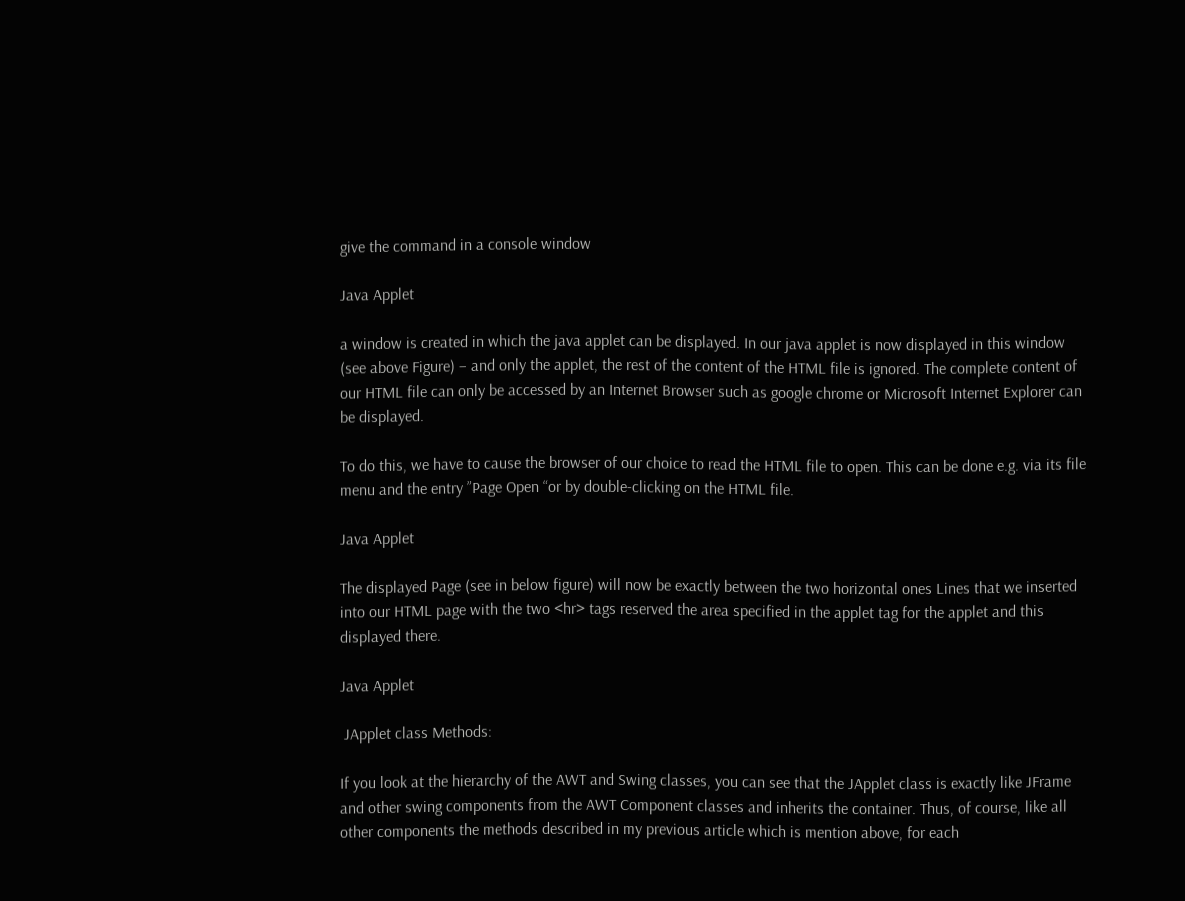give the command in a console window

Java Applet

a window is created in which the java applet can be displayed. In our java applet is now displayed in this window (see above Figure) – and only the applet, the rest of the content of the HTML file is ignored. The complete content of our HTML file can only be accessed by an Internet Browser such as google chrome or Microsoft Internet Explorer can be displayed.

To do this, we have to cause the browser of our choice to read the HTML file to open. This can be done e.g. via its file menu and the entry ”Page Open “or by double-clicking on the HTML file.

Java Applet

The displayed Page (see in below figure) will now be exactly between the two horizontal ones Lines that we inserted into our HTML page with the two <hr> tags reserved the area specified in the applet tag for the applet and this displayed there.

Java Applet

 JApplet class Methods:

If you look at the hierarchy of the AWT and Swing classes, you can see that the JApplet class is exactly like JFrame and other swing components from the AWT Component classes and inherits the container. Thus, of course, like all other components the methods described in my previous article which is mention above, for each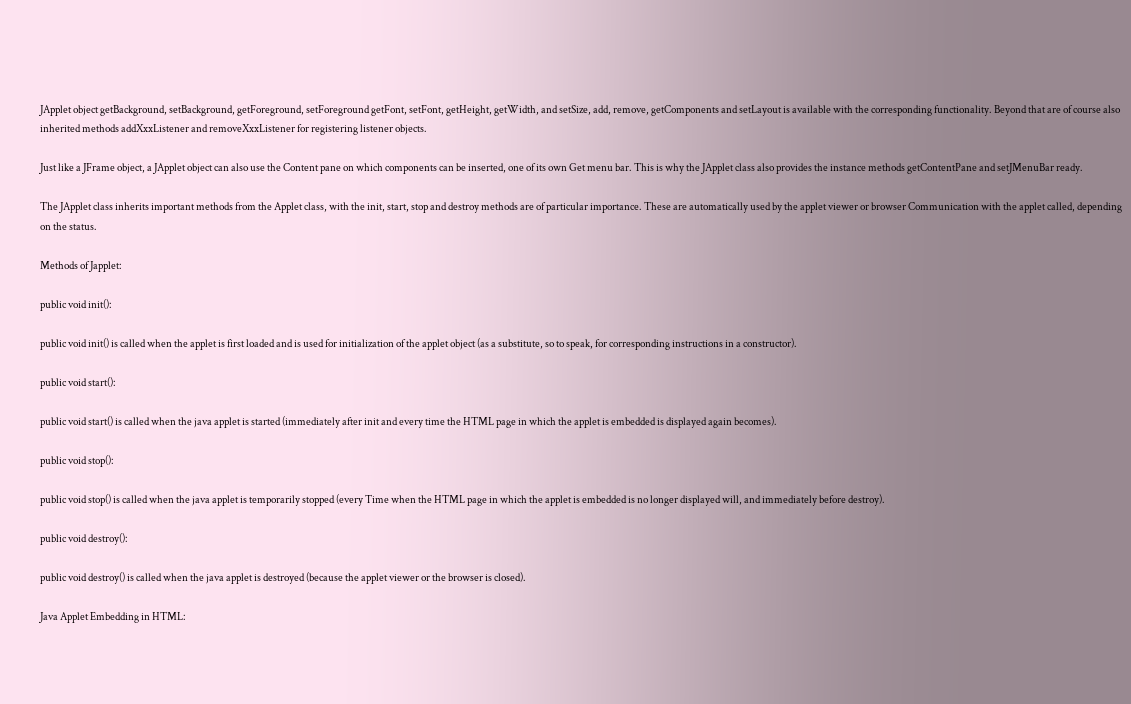JApplet object getBackground, setBackground, getForeground, setForeground getFont, setFont, getHeight, getWidth, and setSize, add, remove, getComponents and setLayout is available with the corresponding functionality. Beyond that are of course also inherited methods addXxxListener and removeXxxListener for registering listener objects.

Just like a JFrame object, a JApplet object can also use the Content pane on which components can be inserted, one of its own Get menu bar. This is why the JApplet class also provides the instance methods getContentPane and setJMenuBar ready.

The JApplet class inherits important methods from the Applet class, with the init, start, stop and destroy methods are of particular importance. These are automatically used by the applet viewer or browser Communication with the applet called, depending on the status.

Methods of Japplet:

public void init():

public void init() is called when the applet is first loaded and is used for initialization of the applet object (as a substitute, so to speak, for corresponding instructions in a constructor).

public void start():

public void start() is called when the java applet is started (immediately after init and every time the HTML page in which the applet is embedded is displayed again becomes).

public void stop():

public void stop() is called when the java applet is temporarily stopped (every Time when the HTML page in which the applet is embedded is no longer displayed will, and immediately before destroy).

public void destroy():

public void destroy() is called when the java applet is destroyed (because the applet viewer or the browser is closed).

Java Applet Embedding in HTML: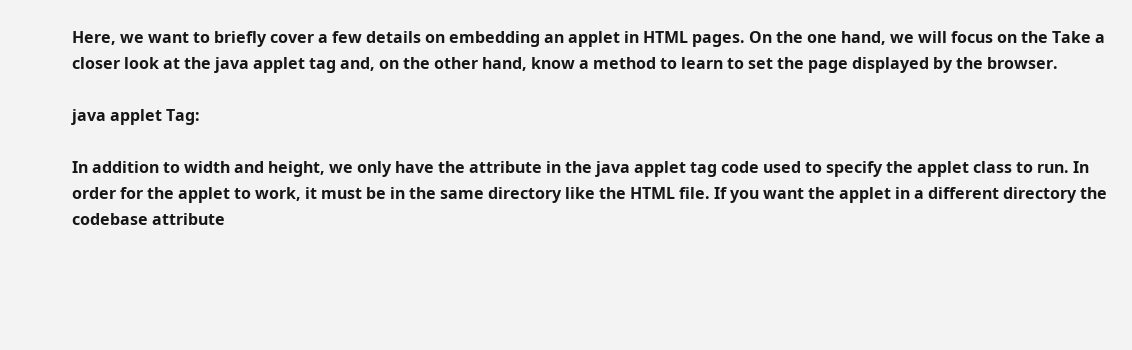Here, we want to briefly cover a few details on embedding an applet in HTML pages. On the one hand, we will focus on the Take a closer look at the java applet tag and, on the other hand, know a method to learn to set the page displayed by the browser.

java applet Tag:

In addition to width and height, we only have the attribute in the java applet tag code used to specify the applet class to run. In order for the applet to work, it must be in the same directory like the HTML file. If you want the applet in a different directory the codebase attribute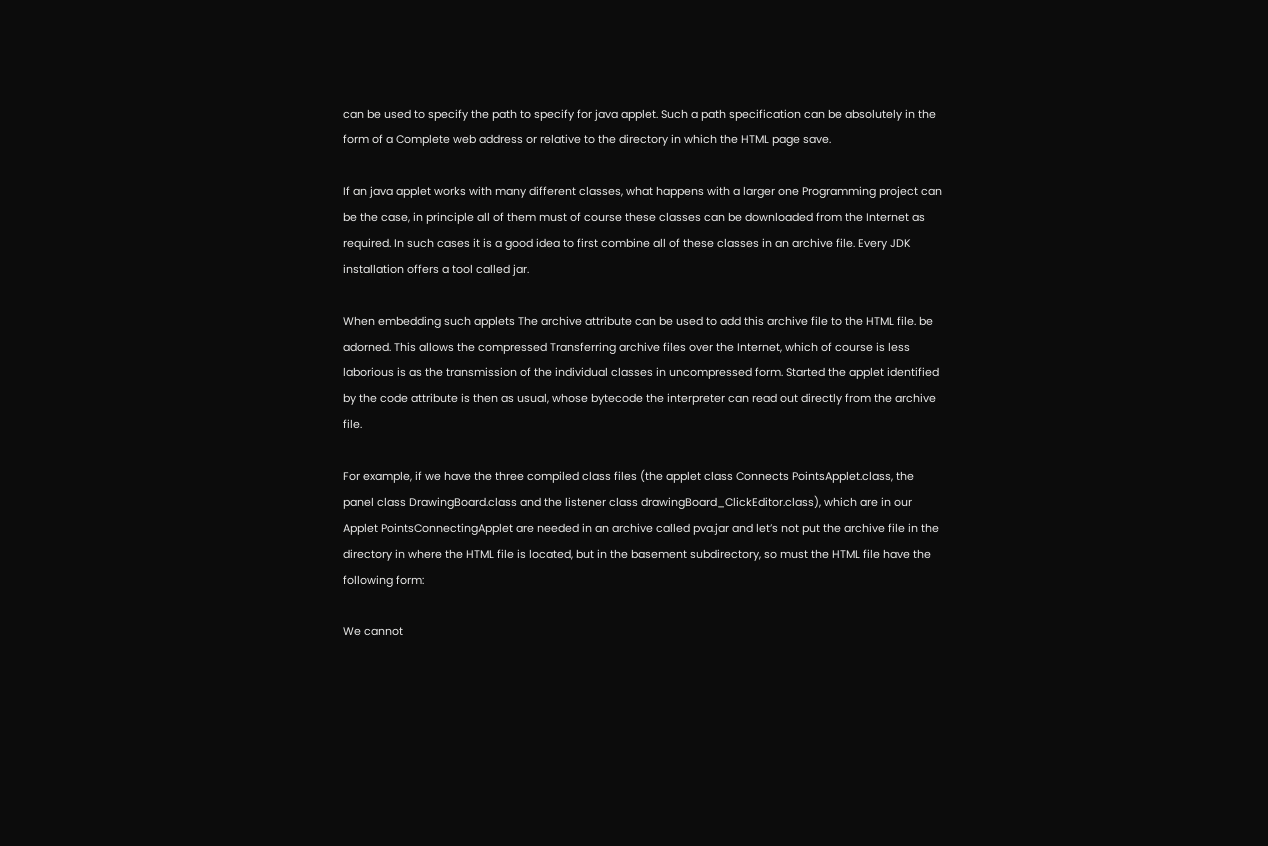can be used to specify the path to specify for java applet. Such a path specification can be absolutely in the form of a Complete web address or relative to the directory in which the HTML page save.

If an java applet works with many different classes, what happens with a larger one Programming project can be the case, in principle all of them must of course these classes can be downloaded from the Internet as required. In such cases it is a good idea to first combine all of these classes in an archive file. Every JDK installation offers a tool called jar.

When embedding such applets The archive attribute can be used to add this archive file to the HTML file. be adorned. This allows the compressed Transferring archive files over the Internet, which of course is less laborious is as the transmission of the individual classes in uncompressed form. Started the applet identified by the code attribute is then as usual, whose bytecode the interpreter can read out directly from the archive file.

For example, if we have the three compiled class files (the applet class Connects PointsApplet.class, the panel class DrawingBoard.class and the listener class drawingBoard_ClickEditor.class), which are in our Applet PointsConnectingApplet are needed in an archive called pva.jar and let’s not put the archive file in the directory in where the HTML file is located, but in the basement subdirectory, so must the HTML file have the following form:

We cannot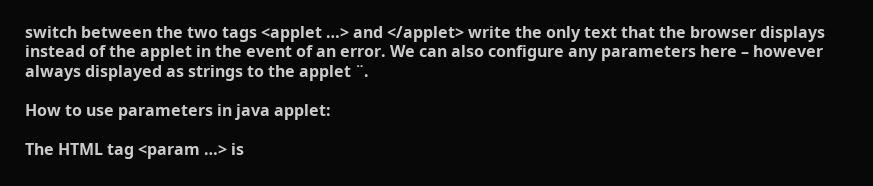switch between the two tags <applet …> and </applet> write the only text that the browser displays instead of the applet in the event of an error. We can also configure any parameters here – however always displayed as strings to the applet ¨.

How to use parameters in java applet:

The HTML tag <param …> is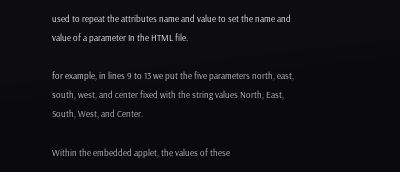used to repeat the attributes name and value to set the name and value of a parameter In the HTML file.

for example, in lines 9 to 13 we put the five parameters north, east, south, west, and center fixed with the string values North, East, South, West, and Center.

Within the embedded applet, the values of these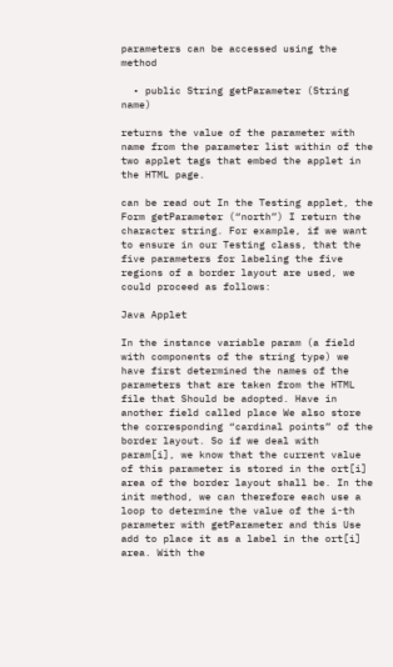parameters can be accessed using the method

  • public String getParameter (String name)

returns the value of the parameter with name from the parameter list within of the two applet tags that embed the applet in the HTML page.

can be read out In the Testing applet, the Form getParameter (“north”) I return the character string. For example, if we want to ensure in our Testing class, that the five parameters for labeling the five regions of a border layout are used, we could proceed as follows:

Java Applet

In the instance variable param (a field with components of the string type) we have first determined the names of the parameters that are taken from the HTML file that Should be adopted. Have in another field called place We also store the corresponding “cardinal points” of the border layout. So if we deal with param[i], we know that the current value of this parameter is stored in the ort[i] area of the border layout shall be. In the init method, we can therefore each use a loop to determine the value of the i-th parameter with getParameter and this Use add to place it as a label in the ort[i] area. With the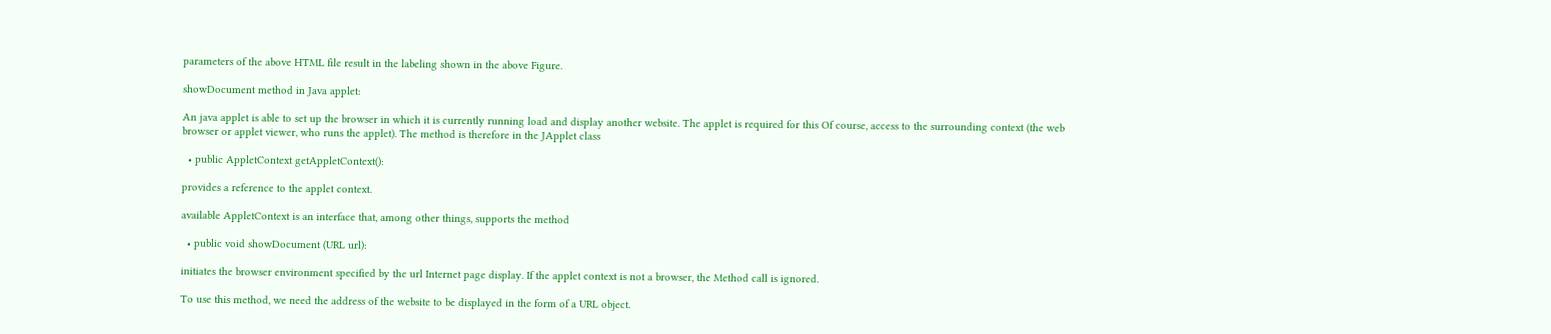parameters of the above HTML file result in the labeling shown in the above Figure.

showDocument method in Java applet:

An java applet is able to set up the browser in which it is currently running load and display another website. The applet is required for this Of course, access to the surrounding context (the web browser or applet viewer, who runs the applet). The method is therefore in the JApplet class

  • public AppletContext getAppletContext():

provides a reference to the applet context.

available AppletContext is an interface that, among other things, supports the method

  • public void showDocument (URL url):

initiates the browser environment specified by the url Internet page display. If the applet context is not a browser, the Method call is ignored.

To use this method, we need the address of the website to be displayed in the form of a URL object.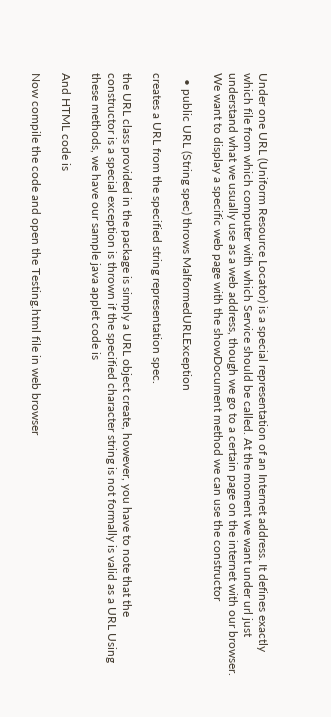Under one URL (Uniform Resource Locator) is a special representation of an Internet address. It defines exactly which file from which computer with which Service should be called. At the moment we want under url just understand what we usually use as a web address, though we go to a certain page on the internet with our browser. We want to display a specific web page with the showDocument method we can use the constructor

  • public URL (String spec) throws MalformedURLException

creates a URL from the specified string representation spec.

the URL class provided in the package is simply a URL object create, however, you have to note that the constructor is a special exception is thrown if the specified character string is not formally is valid as a URL Using these methods, we have our sample java applet code is

And HTML code is

Now compile the code and open the Testing.html file in web browser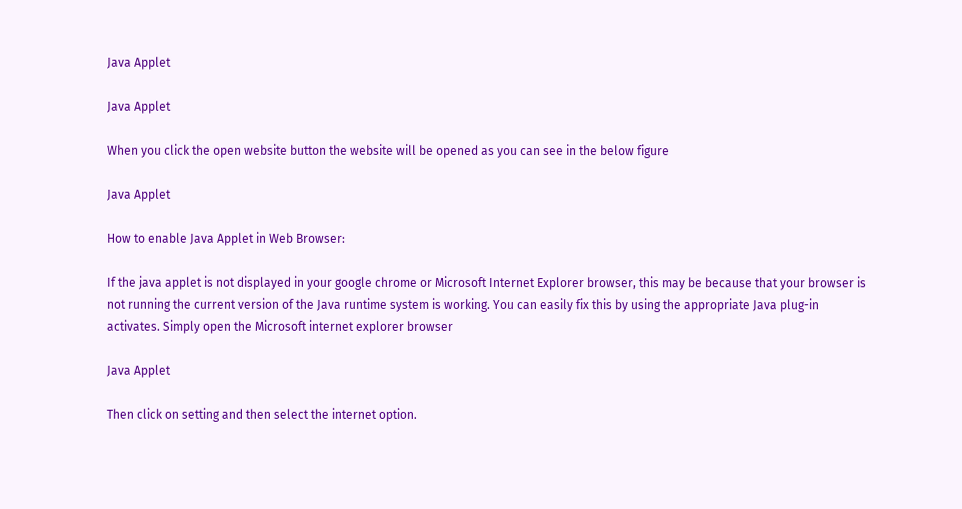Java Applet

Java Applet

When you click the open website button the website will be opened as you can see in the below figure

Java Applet

How to enable Java Applet in Web Browser:

If the java applet is not displayed in your google chrome or Microsoft Internet Explorer browser, this may be because that your browser is not running the current version of the Java runtime system is working. You can easily fix this by using the appropriate Java plug-in activates. Simply open the Microsoft internet explorer browser

Java Applet

Then click on setting and then select the internet option.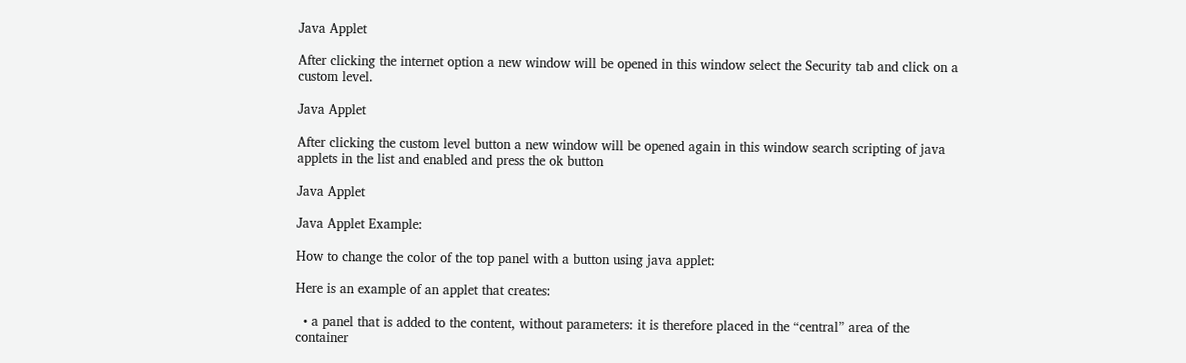Java Applet

After clicking the internet option a new window will be opened in this window select the Security tab and click on a custom level.

Java Applet

After clicking the custom level button a new window will be opened again in this window search scripting of java applets in the list and enabled and press the ok button

Java Applet

Java Applet Example:

How to change the color of the top panel with a button using java applet:

Here is an example of an applet that creates:

  • a panel that is added to the content, without parameters: it is therefore placed in the “central” area of the container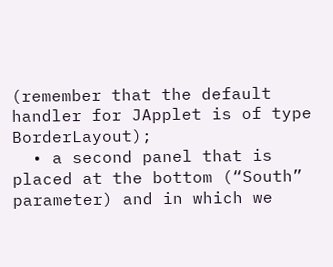(remember that the default handler for JApplet is of type BorderLayout);
  • a second panel that is placed at the bottom (“South” parameter) and in which we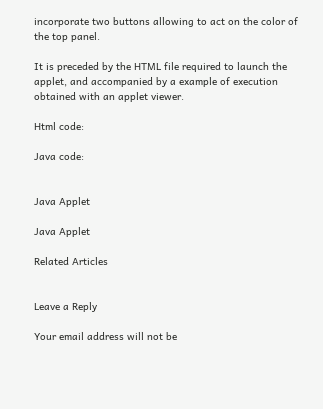incorporate two buttons allowing to act on the color of the top panel.

It is preceded by the HTML file required to launch the applet, and accompanied by a example of execution obtained with an applet viewer.

Html code:

Java code:


Java Applet

Java Applet

Related Articles


Leave a Reply

Your email address will not be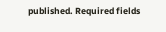published. Required fields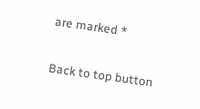are marked *

Back to top button